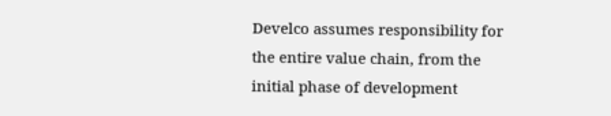Develco assumes responsibility for the entire value chain, from the initial phase of development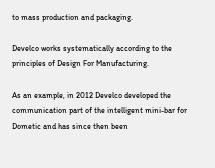to mass production and packaging.

Develco works systematically according to the principles of Design For Manufacturing.

As an example, in 2012 Develco developed the communication part of the intelligent mini-bar for Dometic and has since then been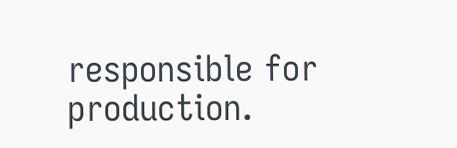responsible for production.